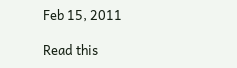Feb 15, 2011

Read this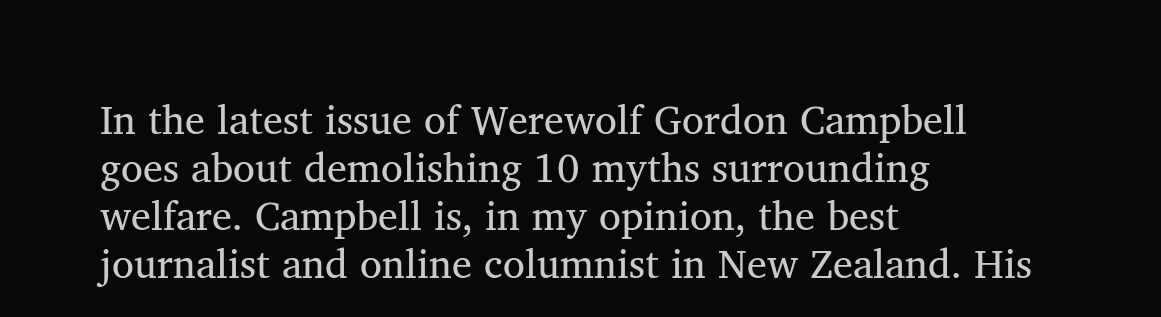In the latest issue of Werewolf Gordon Campbell goes about demolishing 10 myths surrounding welfare. Campbell is, in my opinion, the best journalist and online columnist in New Zealand. His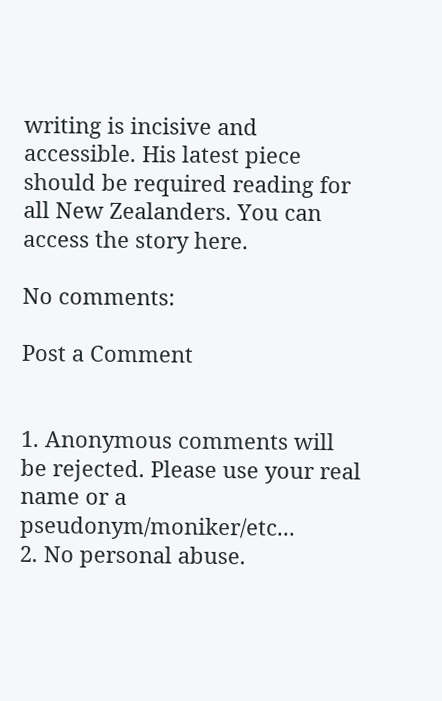writing is incisive and accessible. His latest piece should be required reading for all New Zealanders. You can access the story here.

No comments:

Post a Comment


1. Anonymous comments will be rejected. Please use your real name or a pseudonym/moniker/etc...
2. No personal abuse.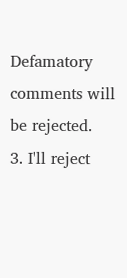Defamatory comments will be rejected.
3. I'll reject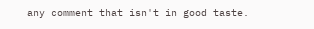any comment that isn't in good taste.